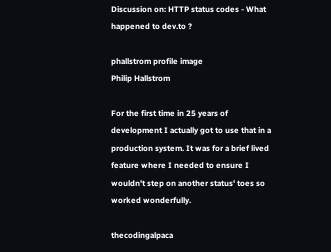Discussion on: HTTP status codes - What happened to dev.to ?

phallstrom profile image
Philip Hallstrom

For the first time in 25 years of development I actually got to use that in a production system. It was for a brief lived feature where I needed to ensure I wouldn't step on another status' toes so worked wonderfully.

thecodingalpaca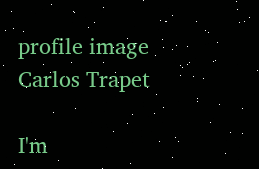profile image
Carlos Trapet

I'm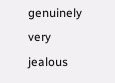genuinely very jealous